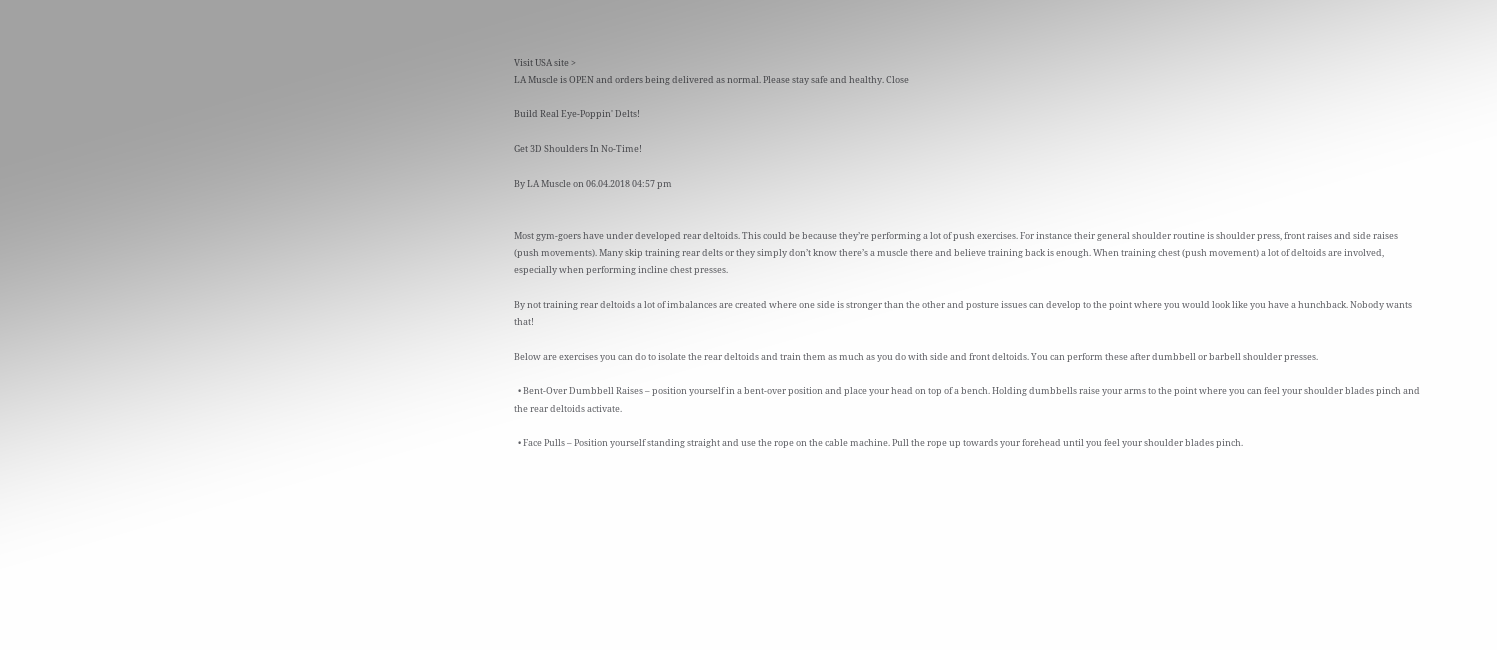Visit USA site >
LA Muscle is OPEN and orders being delivered as normal. Please stay safe and healthy. Close

Build Real Eye-Poppin' Delts!

Get 3D Shoulders In No-Time!

By LA Muscle on 06.04.2018 04:57 pm


Most gym-goers have under developed rear deltoids. This could be because they’re performing a lot of push exercises. For instance their general shoulder routine is shoulder press, front raises and side raises (push movements). Many skip training rear delts or they simply don’t know there’s a muscle there and believe training back is enough. When training chest (push movement) a lot of deltoids are involved, especially when performing incline chest presses.

By not training rear deltoids a lot of imbalances are created where one side is stronger than the other and posture issues can develop to the point where you would look like you have a hunchback. Nobody wants that!

Below are exercises you can do to isolate the rear deltoids and train them as much as you do with side and front deltoids. You can perform these after dumbbell or barbell shoulder presses.

  • Bent-Over Dumbbell Raises – position yourself in a bent-over position and place your head on top of a bench. Holding dumbbells raise your arms to the point where you can feel your shoulder blades pinch and the rear deltoids activate.

  • Face Pulls – Position yourself standing straight and use the rope on the cable machine. Pull the rope up towards your forehead until you feel your shoulder blades pinch.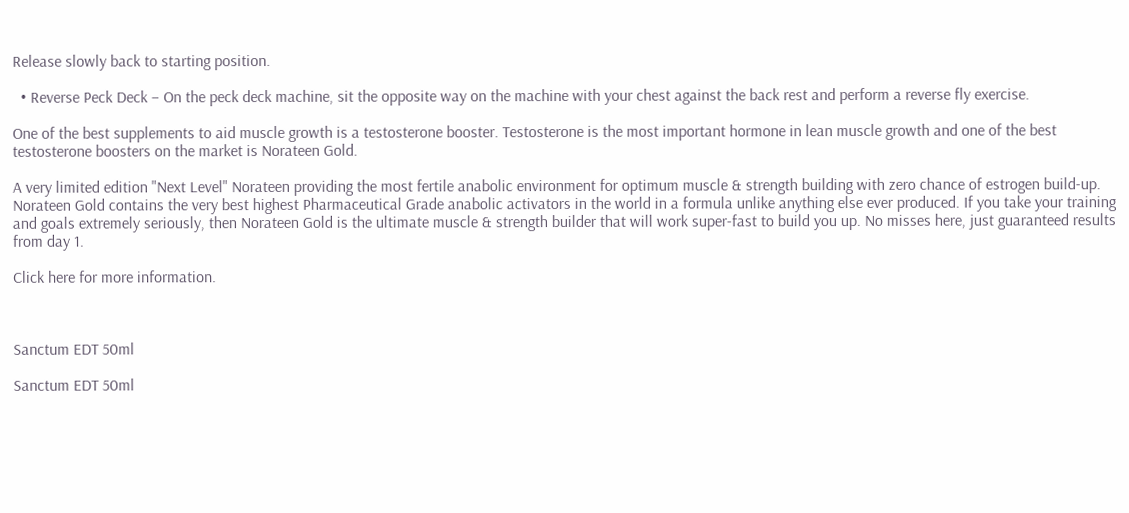Release slowly back to starting position.

  • Reverse Peck Deck – On the peck deck machine, sit the opposite way on the machine with your chest against the back rest and perform a reverse fly exercise.

One of the best supplements to aid muscle growth is a testosterone booster. Testosterone is the most important hormone in lean muscle growth and one of the best testosterone boosters on the market is Norateen Gold.

A very limited edition "Next Level" Norateen providing the most fertile anabolic environment for optimum muscle & strength building with zero chance of estrogen build-up. Norateen Gold contains the very best highest Pharmaceutical Grade anabolic activators in the world in a formula unlike anything else ever produced. If you take your training and goals extremely seriously, then Norateen Gold is the ultimate muscle & strength builder that will work super-fast to build you up. No misses here, just guaranteed results from day 1.

Click here for more information.



Sanctum EDT 50ml

Sanctum EDT 50ml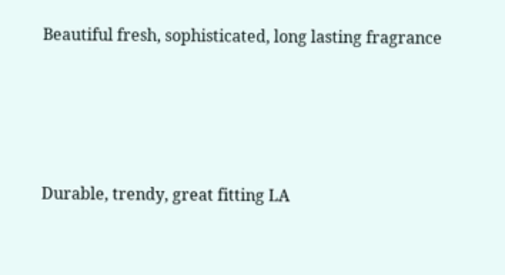Beautiful fresh, sophisticated, long lasting fragrance




Durable, trendy, great fitting LA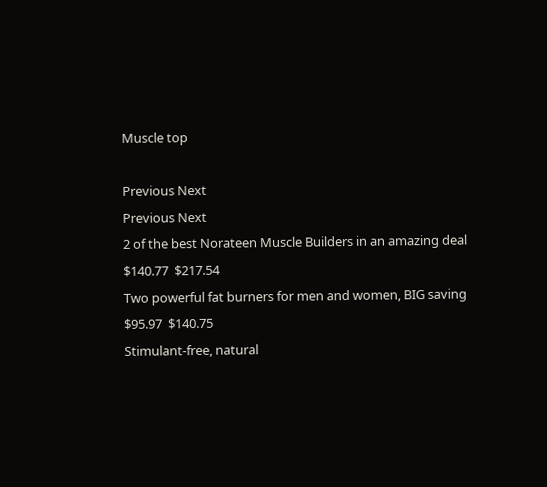Muscle top

Previous Next
Previous Next
2 of the best Norateen Muscle Builders in an amazing deal
$140.77  $217.54
Two powerful fat burners for men and women, BIG saving
$95.97  $140.75
Stimulant-free, natural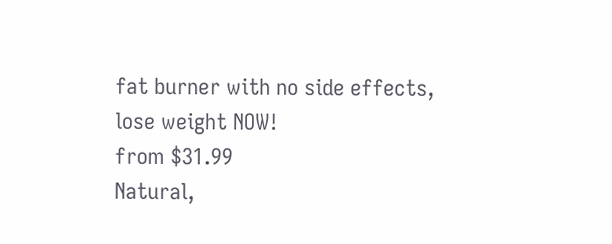fat burner with no side effects, lose weight NOW!
from $31.99
Natural,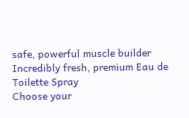safe, powerful muscle builder
Incredibly fresh, premium Eau de Toilette Spray
Choose your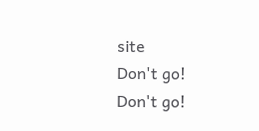site
Don't go!
Don't go!